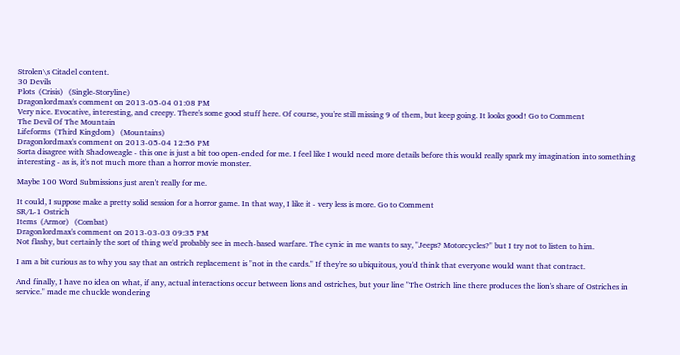Strolen\s Citadel content.
30 Devils
Plots  (Crisis)   (Single-Storyline)
Dragonlordmax's comment on 2013-05-04 01:08 PM
Very nice. Evocative, interesting, and creepy. There's some good stuff here. Of course, you're still missing 9 of them, but keep going. It looks good! Go to Comment
The Devil Of The Mountain
Lifeforms  (Third Kingdom)   (Mountains)
Dragonlordmax's comment on 2013-05-04 12:56 PM
Sorta disagree with Shadoweagle - this one is just a bit too open-ended for me. I feel like I would need more details before this would really spark my imagination into something interesting - as is, it's not much more than a horror movie monster.

Maybe 100 Word Submissions just aren't really for me.

It could, I suppose make a pretty solid session for a horror game. In that way, I like it - very less is more. Go to Comment
SR/L-1 Ostrich
Items  (Armor)   (Combat)
Dragonlordmax's comment on 2013-03-03 09:35 PM
Not flashy, but certainly the sort of thing we'd probably see in mech-based warfare. The cynic in me wants to say, "Jeeps? Motorcycles?" but I try not to listen to him.

I am a bit curious as to why you say that an ostrich replacement is "not in the cards." If they're so ubiquitous, you'd think that everyone would want that contract.

And finally, I have no idea on what, if any, actual interactions occur between lions and ostriches, but your line "The Ostrich line there produces the lion's share of Ostriches in service." made me chuckle wondering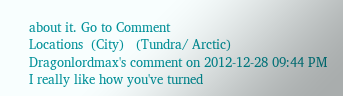about it. Go to Comment
Locations  (City)   (Tundra/ Arctic)
Dragonlordmax's comment on 2012-12-28 09:44 PM
I really like how you've turned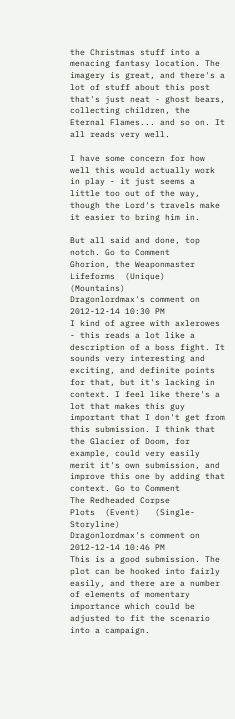the Christmas stuff into a menacing fantasy location. The imagery is great, and there's a lot of stuff about this post that's just neat - ghost bears, collecting children, the Eternal Flames... and so on. It all reads very well.

I have some concern for how well this would actually work in play - it just seems a little too out of the way, though the Lord's travels make it easier to bring him in.

But all said and done, top notch. Go to Comment
Ghorion, the Weaponmaster
Lifeforms  (Unique)   (Mountains)
Dragonlordmax's comment on 2012-12-14 10:30 PM
I kind of agree with axlerowes - this reads a lot like a description of a boss fight. It sounds very interesting and exciting, and definite points for that, but it's lacking in context. I feel like there's a lot that makes this guy important that I don't get from this submission. I think that the Glacier of Doom, for example, could very easily merit it's own submission, and improve this one by adding that context. Go to Comment
The Redheaded Corpse
Plots  (Event)   (Single-Storyline)
Dragonlordmax's comment on 2012-12-14 10:46 PM
This is a good submission. The plot can be hooked into fairly easily, and there are a number of elements of momentary importance which could be adjusted to fit the scenario into a campaign.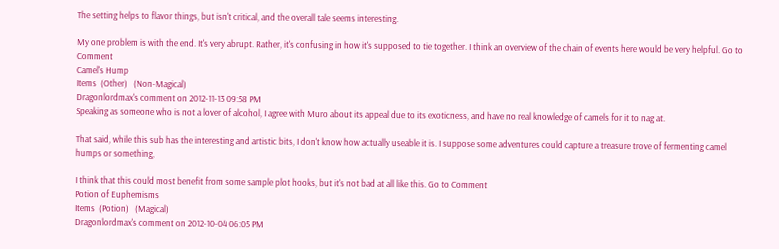The setting helps to flavor things, but isn't critical, and the overall tale seems interesting.

My one problem is with the end. It's very abrupt. Rather, it's confusing in how it's supposed to tie together. I think an overview of the chain of events here would be very helpful. Go to Comment
Camel's Hump
Items  (Other)   (Non-Magical)
Dragonlordmax's comment on 2012-11-13 09:58 PM
Speaking as someone who is not a lover of alcohol, I agree with Muro about its appeal due to its exoticness, and have no real knowledge of camels for it to nag at.

That said, while this sub has the interesting and artistic bits, I don't know how actually useable it is. I suppose some adventures could capture a treasure trove of fermenting camel humps or something,

I think that this could most benefit from some sample plot hooks, but it's not bad at all like this. Go to Comment
Potion of Euphemisms
Items  (Potion)   (Magical)
Dragonlordmax's comment on 2012-10-04 06:05 PM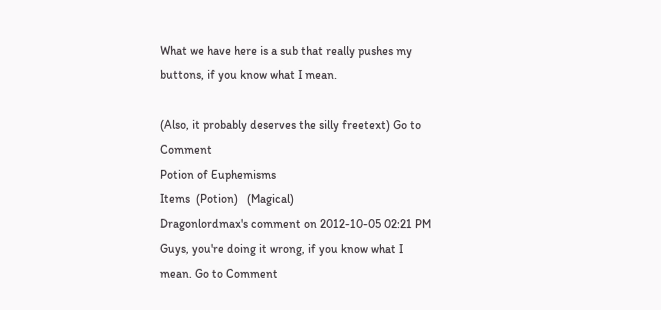What we have here is a sub that really pushes my buttons, if you know what I mean.

(Also, it probably deserves the silly freetext) Go to Comment
Potion of Euphemisms
Items  (Potion)   (Magical)
Dragonlordmax's comment on 2012-10-05 02:21 PM
Guys, you're doing it wrong, if you know what I mean. Go to Comment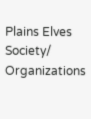Plains Elves
Society/ Organizations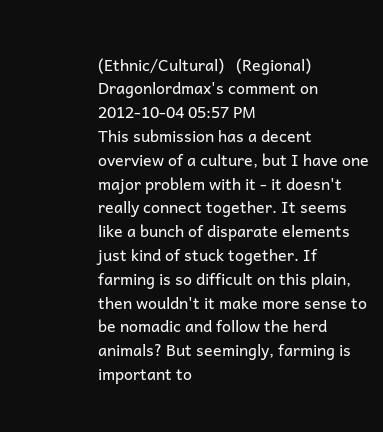(Ethnic/Cultural)   (Regional)
Dragonlordmax's comment on 2012-10-04 05:57 PM
This submission has a decent overview of a culture, but I have one major problem with it - it doesn't really connect together. It seems like a bunch of disparate elements just kind of stuck together. If farming is so difficult on this plain, then wouldn't it make more sense to be nomadic and follow the herd animals? But seemingly, farming is important to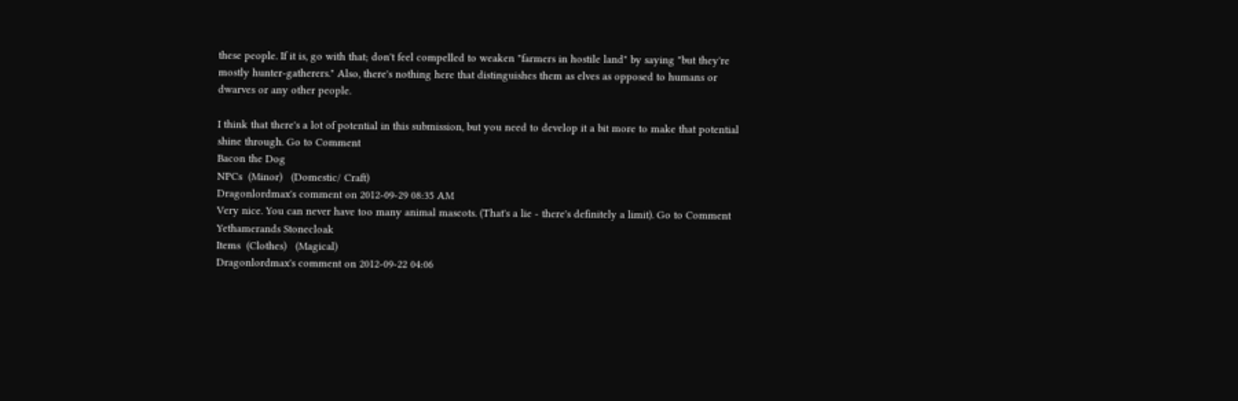these people. If it is, go with that; don't feel compelled to weaken "farmers in hostile land" by saying "but they're mostly hunter-gatherers." Also, there's nothing here that distinguishes them as elves as opposed to humans or dwarves or any other people.

I think that there's a lot of potential in this submission, but you need to develop it a bit more to make that potential shine through. Go to Comment
Bacon the Dog
NPCs  (Minor)   (Domestic/ Craft)
Dragonlordmax's comment on 2012-09-29 08:35 AM
Very nice. You can never have too many animal mascots. (That's a lie - there's definitely a limit). Go to Comment
Yethamerands Stonecloak
Items  (Clothes)   (Magical)
Dragonlordmax's comment on 2012-09-22 04:06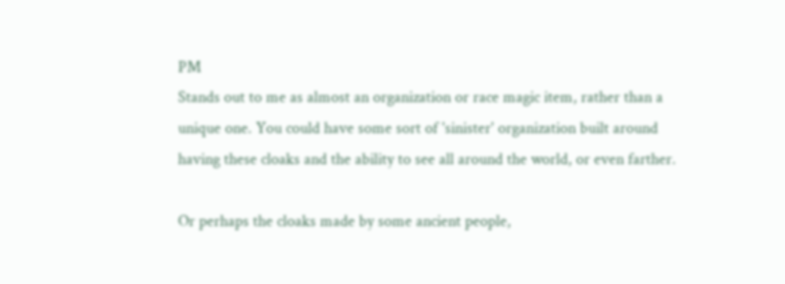PM
Stands out to me as almost an organization or race magic item, rather than a unique one. You could have some sort of 'sinister' organization built around having these cloaks and the ability to see all around the world, or even farther.

Or perhaps the cloaks made by some ancient people,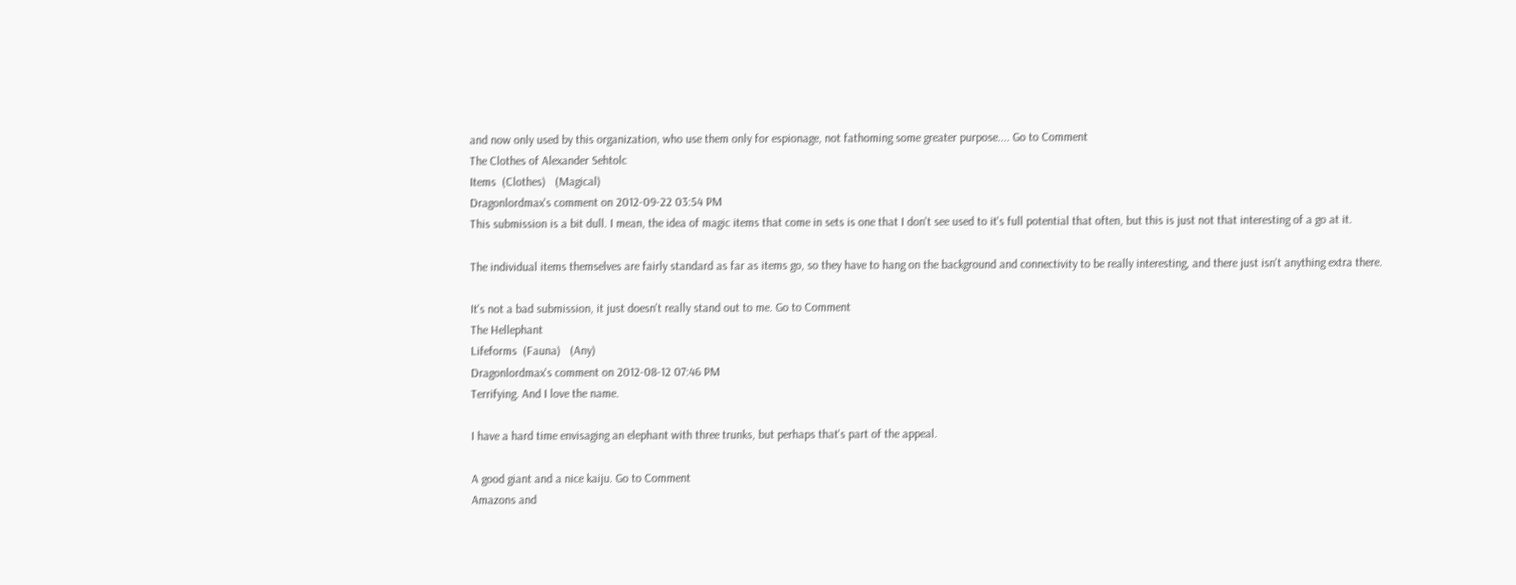and now only used by this organization, who use them only for espionage, not fathoming some greater purpose.... Go to Comment
The Clothes of Alexander Sehtolc
Items  (Clothes)   (Magical)
Dragonlordmax's comment on 2012-09-22 03:54 PM
This submission is a bit dull. I mean, the idea of magic items that come in sets is one that I don't see used to it's full potential that often, but this is just not that interesting of a go at it.

The individual items themselves are fairly standard as far as items go, so they have to hang on the background and connectivity to be really interesting, and there just isn't anything extra there.

It's not a bad submission, it just doesn't really stand out to me. Go to Comment
The Hellephant
Lifeforms  (Fauna)   (Any)
Dragonlordmax's comment on 2012-08-12 07:46 PM
Terrifying. And I love the name.

I have a hard time envisaging an elephant with three trunks, but perhaps that's part of the appeal.

A good giant and a nice kaiju. Go to Comment
Amazons and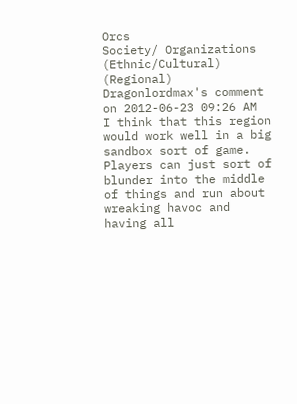Orcs
Society/ Organizations  (Ethnic/Cultural)   (Regional)
Dragonlordmax's comment on 2012-06-23 09:26 AM
I think that this region would work well in a big sandbox sort of game. Players can just sort of blunder into the middle of things and run about wreaking havoc and having all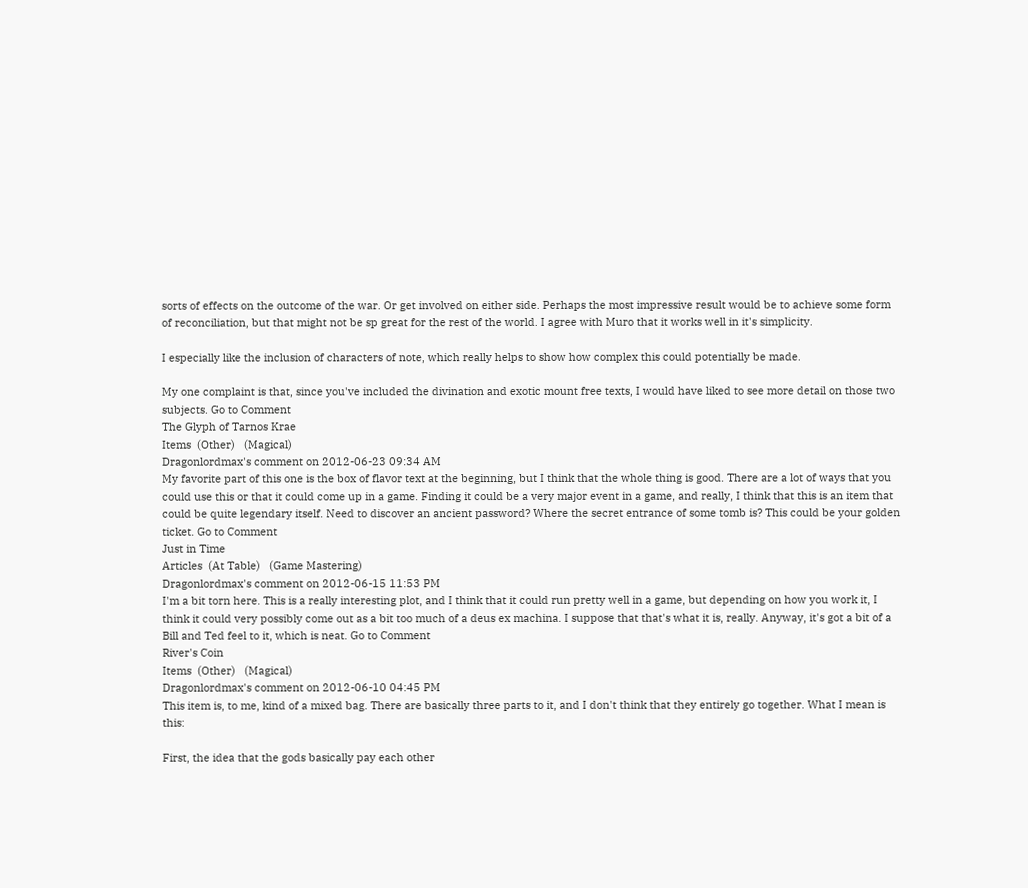sorts of effects on the outcome of the war. Or get involved on either side. Perhaps the most impressive result would be to achieve some form of reconciliation, but that might not be sp great for the rest of the world. I agree with Muro that it works well in it's simplicity.

I especially like the inclusion of characters of note, which really helps to show how complex this could potentially be made.

My one complaint is that, since you've included the divination and exotic mount free texts, I would have liked to see more detail on those two subjects. Go to Comment
The Glyph of Tarnos Krae
Items  (Other)   (Magical)
Dragonlordmax's comment on 2012-06-23 09:34 AM
My favorite part of this one is the box of flavor text at the beginning, but I think that the whole thing is good. There are a lot of ways that you could use this or that it could come up in a game. Finding it could be a very major event in a game, and really, I think that this is an item that could be quite legendary itself. Need to discover an ancient password? Where the secret entrance of some tomb is? This could be your golden ticket. Go to Comment
Just in Time
Articles  (At Table)   (Game Mastering)
Dragonlordmax's comment on 2012-06-15 11:53 PM
I'm a bit torn here. This is a really interesting plot, and I think that it could run pretty well in a game, but depending on how you work it, I think it could very possibly come out as a bit too much of a deus ex machina. I suppose that that's what it is, really. Anyway, it's got a bit of a Bill and Ted feel to it, which is neat. Go to Comment
River's Coin
Items  (Other)   (Magical)
Dragonlordmax's comment on 2012-06-10 04:45 PM
This item is, to me, kind of a mixed bag. There are basically three parts to it, and I don't think that they entirely go together. What I mean is this:

First, the idea that the gods basically pay each other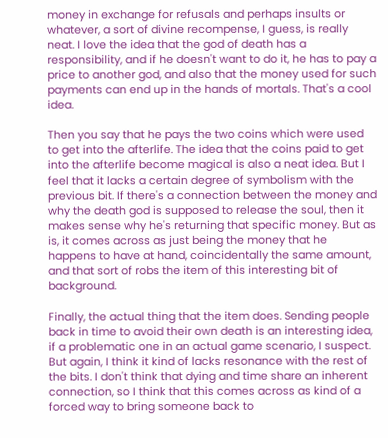money in exchange for refusals and perhaps insults or whatever, a sort of divine recompense, I guess, is really neat. I love the idea that the god of death has a responsibility, and if he doesn't want to do it, he has to pay a price to another god, and also that the money used for such payments can end up in the hands of mortals. That's a cool idea.

Then you say that he pays the two coins which were used to get into the afterlife. The idea that the coins paid to get into the afterlife become magical is also a neat idea. But I feel that it lacks a certain degree of symbolism with the previous bit. If there's a connection between the money and why the death god is supposed to release the soul, then it makes sense why he's returning that specific money. But as is, it comes across as just being the money that he happens to have at hand, coincidentally the same amount, and that sort of robs the item of this interesting bit of background.

Finally, the actual thing that the item does. Sending people back in time to avoid their own death is an interesting idea, if a problematic one in an actual game scenario, I suspect. But again, I think it kind of lacks resonance with the rest of the bits. I don't think that dying and time share an inherent connection, so I think that this comes across as kind of a forced way to bring someone back to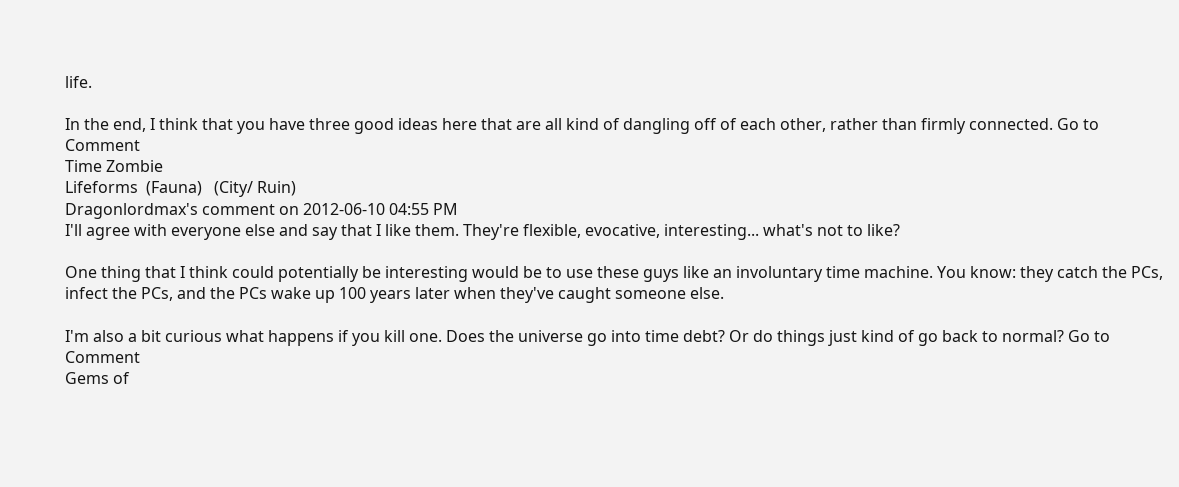life.

In the end, I think that you have three good ideas here that are all kind of dangling off of each other, rather than firmly connected. Go to Comment
Time Zombie
Lifeforms  (Fauna)   (City/ Ruin)
Dragonlordmax's comment on 2012-06-10 04:55 PM
I'll agree with everyone else and say that I like them. They're flexible, evocative, interesting... what's not to like?

One thing that I think could potentially be interesting would be to use these guys like an involuntary time machine. You know: they catch the PCs, infect the PCs, and the PCs wake up 100 years later when they've caught someone else.

I'm also a bit curious what happens if you kill one. Does the universe go into time debt? Or do things just kind of go back to normal? Go to Comment
Gems of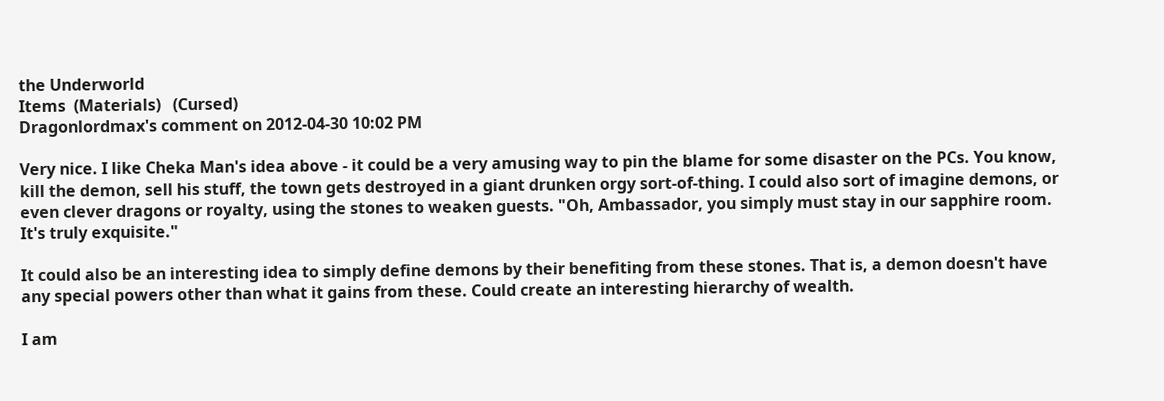the Underworld
Items  (Materials)   (Cursed)
Dragonlordmax's comment on 2012-04-30 10:02 PM

Very nice. I like Cheka Man's idea above - it could be a very amusing way to pin the blame for some disaster on the PCs. You know, kill the demon, sell his stuff, the town gets destroyed in a giant drunken orgy sort-of-thing. I could also sort of imagine demons, or even clever dragons or royalty, using the stones to weaken guests. "Oh, Ambassador, you simply must stay in our sapphire room. It's truly exquisite."

It could also be an interesting idea to simply define demons by their benefiting from these stones. That is, a demon doesn't have any special powers other than what it gains from these. Could create an interesting hierarchy of wealth.

I am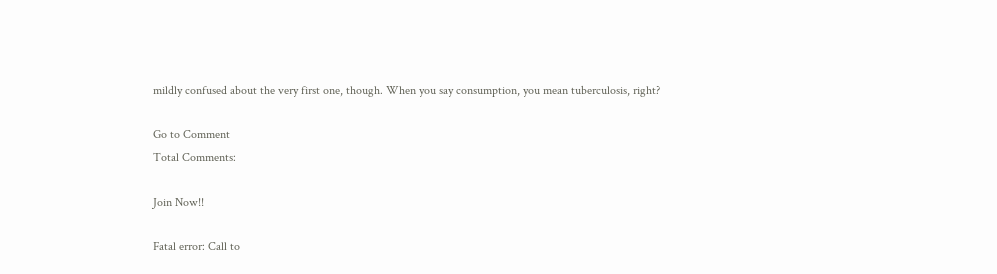mildly confused about the very first one, though. When you say consumption, you mean tuberculosis, right?

Go to Comment
Total Comments:

Join Now!!

Fatal error: Call to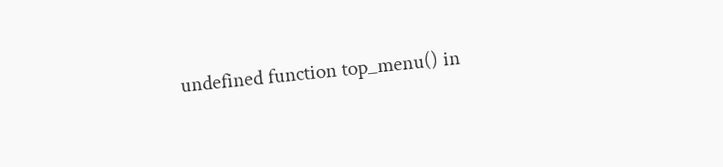undefined function top_menu() in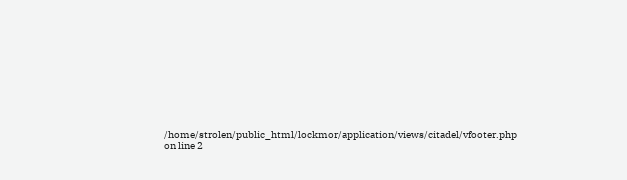/home/strolen/public_html/lockmor/application/views/citadel/vfooter.php on line 2